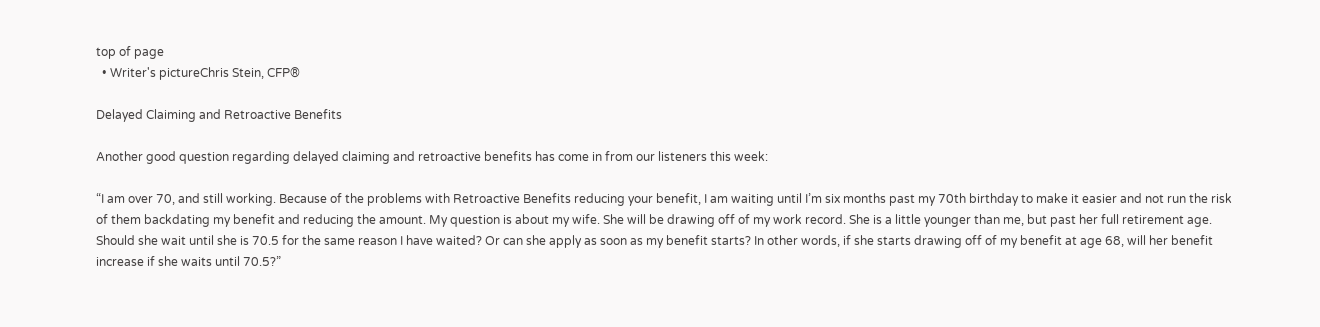top of page
  • Writer's pictureChris Stein, CFP®

Delayed Claiming and Retroactive Benefits

Another good question regarding delayed claiming and retroactive benefits has come in from our listeners this week:

“I am over 70, and still working. Because of the problems with Retroactive Benefits reducing your benefit, I am waiting until I’m six months past my 70th birthday to make it easier and not run the risk of them backdating my benefit and reducing the amount. My question is about my wife. She will be drawing off of my work record. She is a little younger than me, but past her full retirement age. Should she wait until she is 70.5 for the same reason I have waited? Or can she apply as soon as my benefit starts? In other words, if she starts drawing off of my benefit at age 68, will her benefit increase if she waits until 70.5?”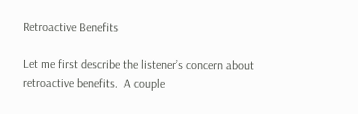Retroactive Benefits

Let me first describe the listener’s concern about retroactive benefits.  A couple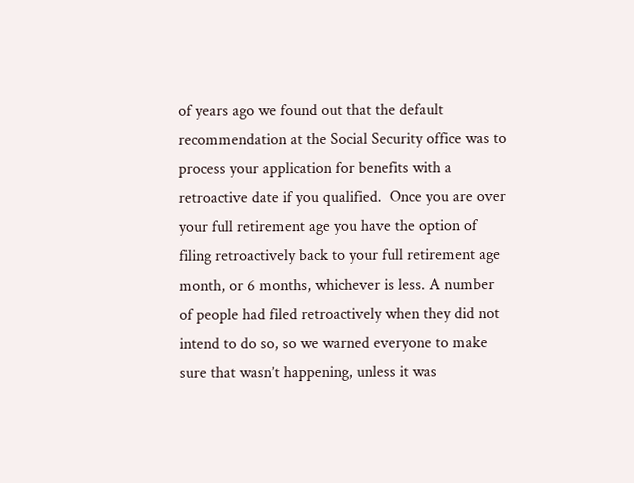of years ago we found out that the default recommendation at the Social Security office was to process your application for benefits with a retroactive date if you qualified.  Once you are over your full retirement age you have the option of filing retroactively back to your full retirement age month, or 6 months, whichever is less. A number of people had filed retroactively when they did not intend to do so, so we warned everyone to make sure that wasn’t happening, unless it was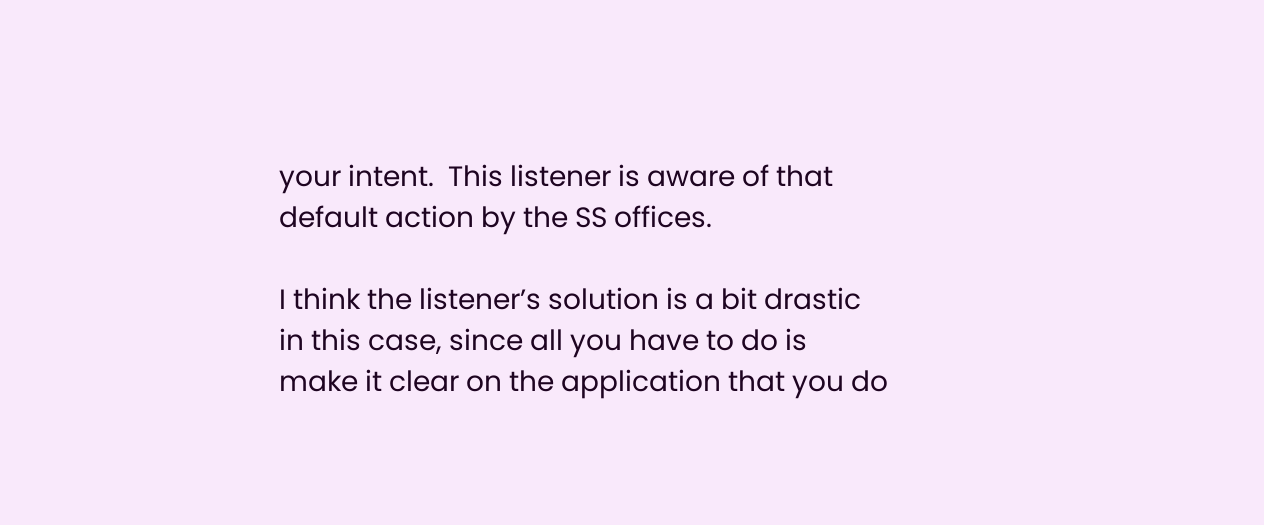your intent.  This listener is aware of that default action by the SS offices.

I think the listener’s solution is a bit drastic in this case, since all you have to do is make it clear on the application that you do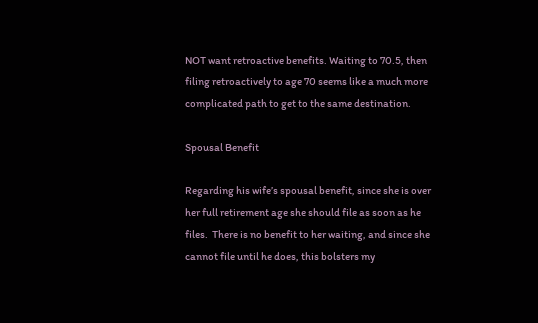NOT want retroactive benefits. Waiting to 70.5, then filing retroactively to age 70 seems like a much more complicated path to get to the same destination.

Spousal Benefit

Regarding his wife’s spousal benefit, since she is over her full retirement age she should file as soon as he files.  There is no benefit to her waiting, and since she cannot file until he does, this bolsters my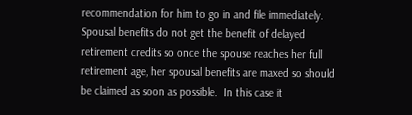recommendation for him to go in and file immediately.  Spousal benefits do not get the benefit of delayed retirement credits so once the spouse reaches her full retirement age, her spousal benefits are maxed so should be claimed as soon as possible.  In this case it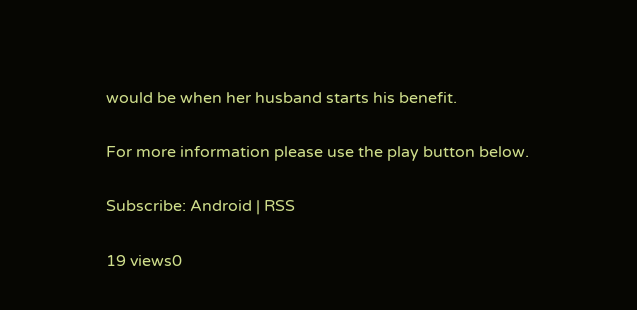would be when her husband starts his benefit.

For more information please use the play button below.

Subscribe: Android | RSS

19 views0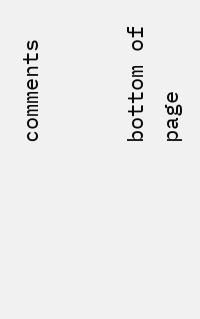comments


bottom of page